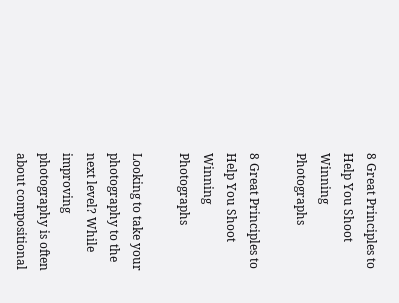8 Great Principles to Help You Shoot Winning Photographs

8 Great Principles to Help You Shoot Winning Photographs

Looking to take your photography to the next level? While improving photography is often about compositional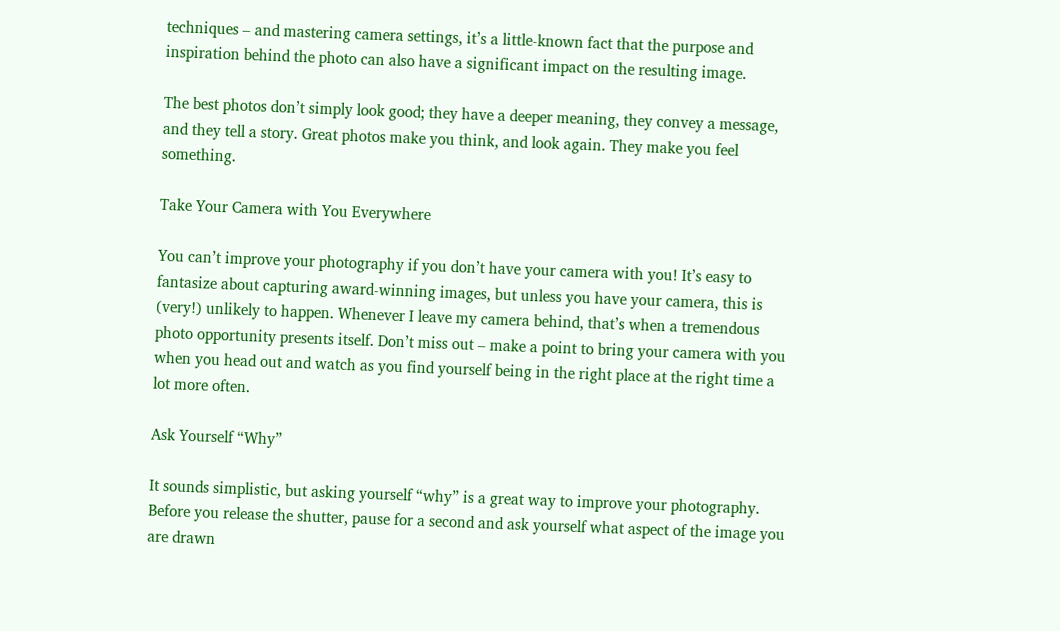techniques – and mastering camera settings, it’s a little-known fact that the purpose and inspiration behind the photo can also have a significant impact on the resulting image.

The best photos don’t simply look good; they have a deeper meaning, they convey a message, and they tell a story. Great photos make you think, and look again. They make you feel something.

Take Your Camera with You Everywhere

You can’t improve your photography if you don’t have your camera with you! It’s easy to fantasize about capturing award-winning images, but unless you have your camera, this is (very!) unlikely to happen. Whenever I leave my camera behind, that’s when a tremendous photo opportunity presents itself. Don’t miss out – make a point to bring your camera with you when you head out and watch as you find yourself being in the right place at the right time a lot more often.

Ask Yourself “Why”

It sounds simplistic, but asking yourself “why” is a great way to improve your photography. Before you release the shutter, pause for a second and ask yourself what aspect of the image you are drawn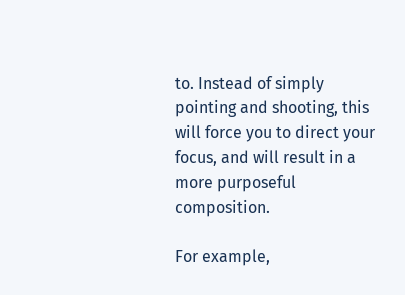to. Instead of simply pointing and shooting, this will force you to direct your focus, and will result in a more purposeful composition.

For example,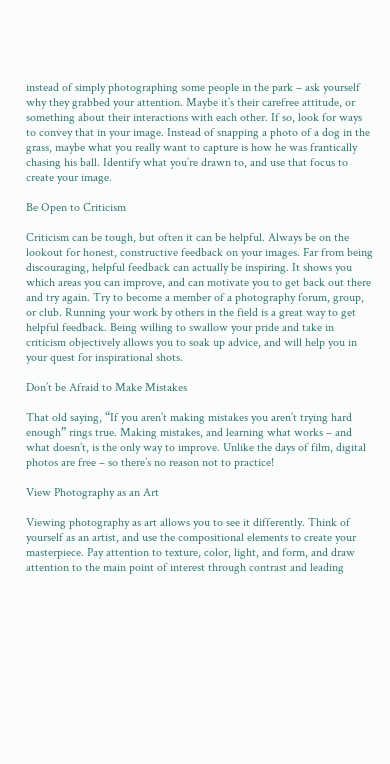instead of simply photographing some people in the park – ask yourself why they grabbed your attention. Maybe it’s their carefree attitude, or something about their interactions with each other. If so, look for ways to convey that in your image. Instead of snapping a photo of a dog in the grass, maybe what you really want to capture is how he was frantically chasing his ball. Identify what you’re drawn to, and use that focus to create your image.

Be Open to Criticism

Criticism can be tough, but often it can be helpful. Always be on the lookout for honest, constructive feedback on your images. Far from being discouraging, helpful feedback can actually be inspiring. It shows you which areas you can improve, and can motivate you to get back out there and try again. Try to become a member of a photography forum, group, or club. Running your work by others in the field is a great way to get helpful feedback. Being willing to swallow your pride and take in criticism objectively allows you to soak up advice, and will help you in your quest for inspirational shots.

Don’t be Afraid to Make Mistakes

That old saying, “If you aren’t making mistakes you aren’t trying hard enough” rings true. Making mistakes, and learning what works – and what doesn’t, is the only way to improve. Unlike the days of film, digital photos are free – so there’s no reason not to practice!

View Photography as an Art

Viewing photography as art allows you to see it differently. Think of yourself as an artist, and use the compositional elements to create your masterpiece. Pay attention to texture, color, light, and form, and draw attention to the main point of interest through contrast and leading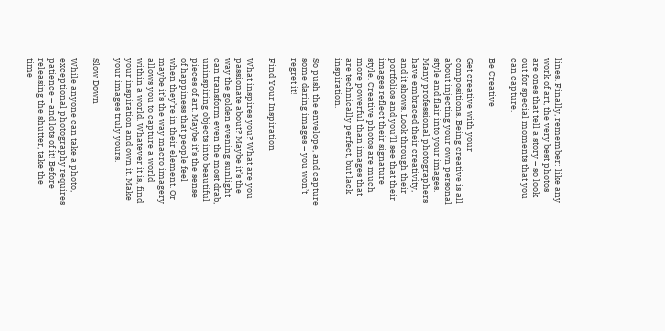lines. Finally, remember: like any work of art, the very best photos are ones that tell a story – so look out for special moments that you can capture.

Be Creative

Get creative with your compositions. Being creative is all about injecting your own personal style and flair into your images. Many professional photographers have embraced their creativity, and it shows. Look through their portfolios and you’ll see that their images reflect their signature style. Creative photos are much more powerful than images that are technically perfect, but lack inspiration.

So push the envelope, and capture some daring images – you won’t regret it!

Find Your Inspiration

What inspires you? What are you passionate about? Maybe it’s the way the golden evening sunlight can transform even the most drab, uninspiring objects into beautiful pieces of art. Maybe it’s the sense of happiness that people feel when they’re in their element. Or maybe it’s the way macro imagery allows you to capture a world within a world. Whatever it is, find your inspiration and own it. Make your images truly yours.

Slow Down

While anyone can take a photo, exceptional photography requires patience – and lots of it! Before releasing the shutter, take the time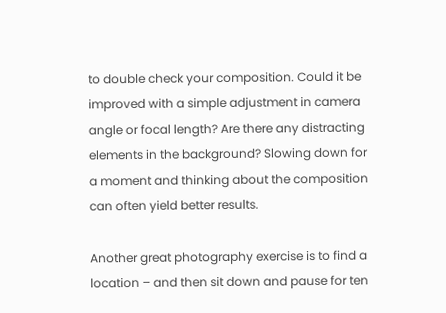to double check your composition. Could it be improved with a simple adjustment in camera angle or focal length? Are there any distracting elements in the background? Slowing down for a moment and thinking about the composition can often yield better results.

Another great photography exercise is to find a location – and then sit down and pause for ten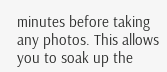minutes before taking any photos. This allows you to soak up the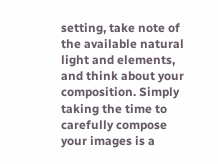setting, take note of the available natural light and elements, and think about your composition. Simply taking the time to carefully compose your images is a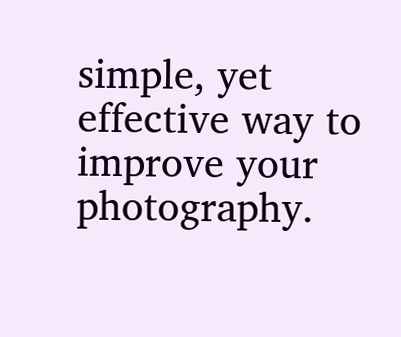simple, yet effective way to improve your photography.